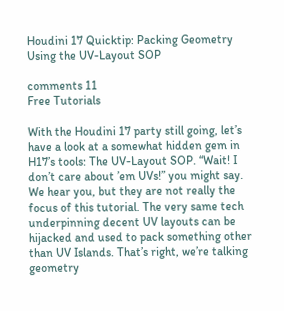Houdini 17 Quicktip: Packing Geometry Using the UV-Layout SOP

comments 11
Free Tutorials

With the Houdini 17 party still going, let’s have a look at a somewhat hidden gem in H17’s tools: The UV-Layout SOP. “Wait! I don’t care about ’em UVs!” you might say. We hear you, but they are not really the focus of this tutorial. The very same tech underpinning decent UV layouts can be hijacked and used to pack something other than UV Islands. That’s right, we’re talking geometry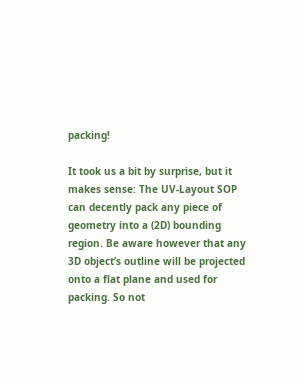packing!

It took us a bit by surprise, but it makes sense: The UV-Layout SOP can decently pack any piece of geometry into a (2D) bounding region. Be aware however that any 3D object’s outline will be projected onto a flat plane and used for packing. So not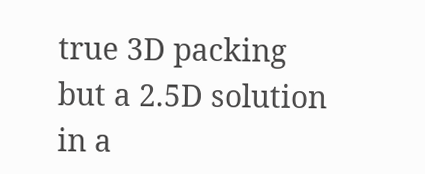true 3D packing but a 2.5D solution in a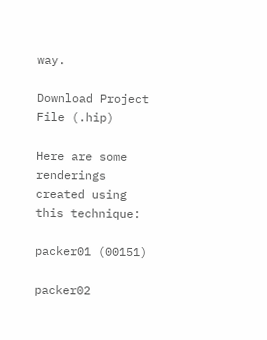way.

Download Project File (.hip)

Here are some renderings created using this technique:

packer01 (00151)

packer02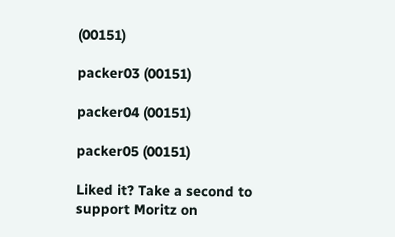(00151)

packer03 (00151)

packer04 (00151)

packer05 (00151)

Liked it? Take a second to support Moritz on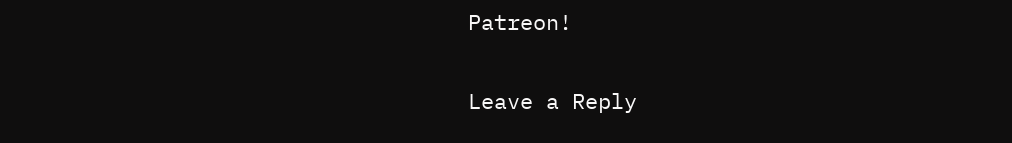Patreon!


Leave a Reply